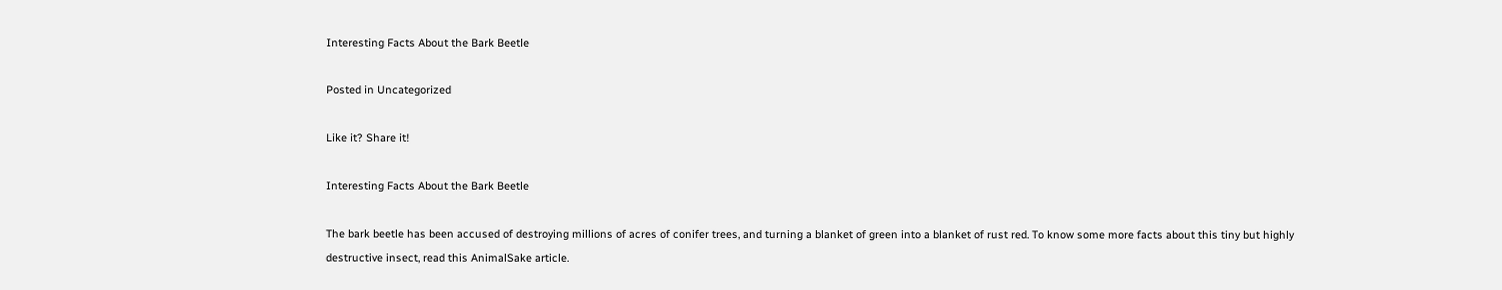Interesting Facts About the Bark Beetle

Posted in Uncategorized

Like it? Share it!

Interesting Facts About the Bark Beetle

The bark beetle has been accused of destroying millions of acres of conifer trees, and turning a blanket of green into a blanket of rust red. To know some more facts about this tiny but highly destructive insect, read this AnimalSake article.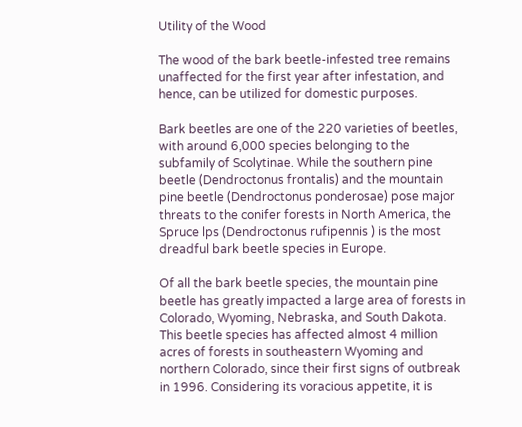Utility of the Wood

The wood of the bark beetle-infested tree remains unaffected for the first year after infestation, and hence, can be utilized for domestic purposes.

Bark beetles are one of the 220 varieties of beetles, with around 6,000 species belonging to the subfamily of Scolytinae. While the southern pine beetle (Dendroctonus frontalis) and the mountain pine beetle (Dendroctonus ponderosae) pose major threats to the conifer forests in North America, the Spruce lps (Dendroctonus rufipennis ) is the most dreadful bark beetle species in Europe.

Of all the bark beetle species, the mountain pine beetle has greatly impacted a large area of forests in Colorado, Wyoming, Nebraska, and South Dakota. This beetle species has affected almost 4 million acres of forests in southeastern Wyoming and northern Colorado, since their first signs of outbreak in 1996. Considering its voracious appetite, it is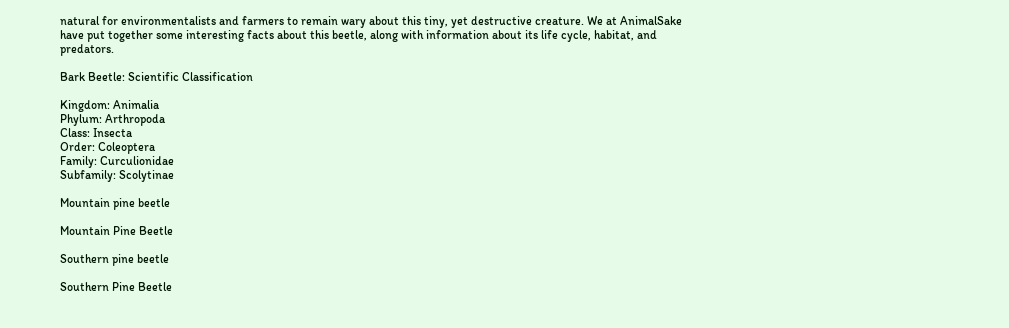natural for environmentalists and farmers to remain wary about this tiny, yet destructive creature. We at AnimalSake have put together some interesting facts about this beetle, along with information about its life cycle, habitat, and predators.

Bark Beetle: Scientific Classification

Kingdom: Animalia
Phylum: Arthropoda
Class: Insecta
Order: Coleoptera
Family: Curculionidae
Subfamily: Scolytinae

Mountain pine beetle

Mountain Pine Beetle

Southern pine beetle

Southern Pine Beetle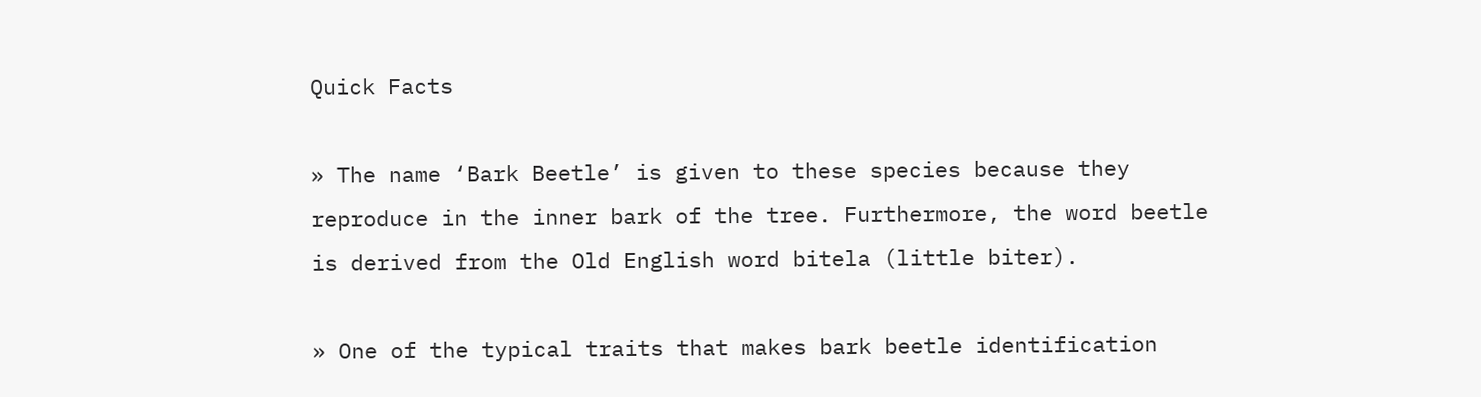Quick Facts

» The name ‘Bark Beetle’ is given to these species because they reproduce in the inner bark of the tree. Furthermore, the word beetle is derived from the Old English word bitela (little biter).

» One of the typical traits that makes bark beetle identification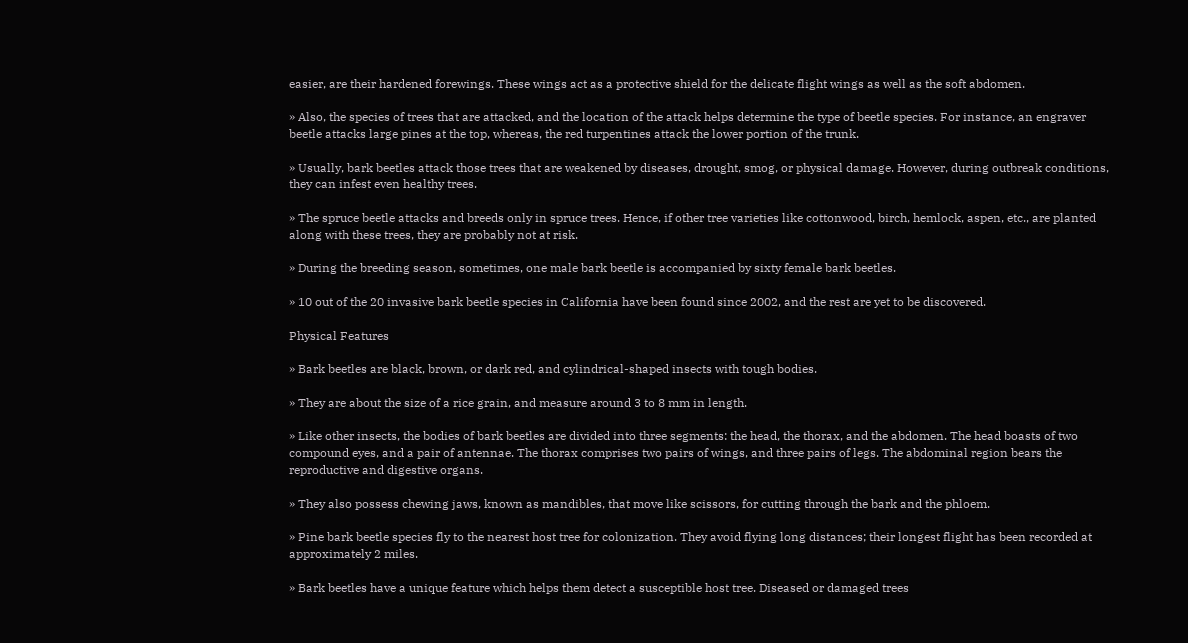easier, are their hardened forewings. These wings act as a protective shield for the delicate flight wings as well as the soft abdomen.

» Also, the species of trees that are attacked, and the location of the attack helps determine the type of beetle species. For instance, an engraver beetle attacks large pines at the top, whereas, the red turpentines attack the lower portion of the trunk.

» Usually, bark beetles attack those trees that are weakened by diseases, drought, smog, or physical damage. However, during outbreak conditions, they can infest even healthy trees.

» The spruce beetle attacks and breeds only in spruce trees. Hence, if other tree varieties like cottonwood, birch, hemlock, aspen, etc., are planted along with these trees, they are probably not at risk.

» During the breeding season, sometimes, one male bark beetle is accompanied by sixty female bark beetles.

» 10 out of the 20 invasive bark beetle species in California have been found since 2002, and the rest are yet to be discovered.

Physical Features

» Bark beetles are black, brown, or dark red, and cylindrical-shaped insects with tough bodies.

» They are about the size of a rice grain, and measure around 3 to 8 mm in length.

» Like other insects, the bodies of bark beetles are divided into three segments: the head, the thorax, and the abdomen. The head boasts of two compound eyes, and a pair of antennae. The thorax comprises two pairs of wings, and three pairs of legs. The abdominal region bears the reproductive and digestive organs.

» They also possess chewing jaws, known as mandibles, that move like scissors, for cutting through the bark and the phloem.

» Pine bark beetle species fly to the nearest host tree for colonization. They avoid flying long distances; their longest flight has been recorded at approximately 2 miles.

» Bark beetles have a unique feature which helps them detect a susceptible host tree. Diseased or damaged trees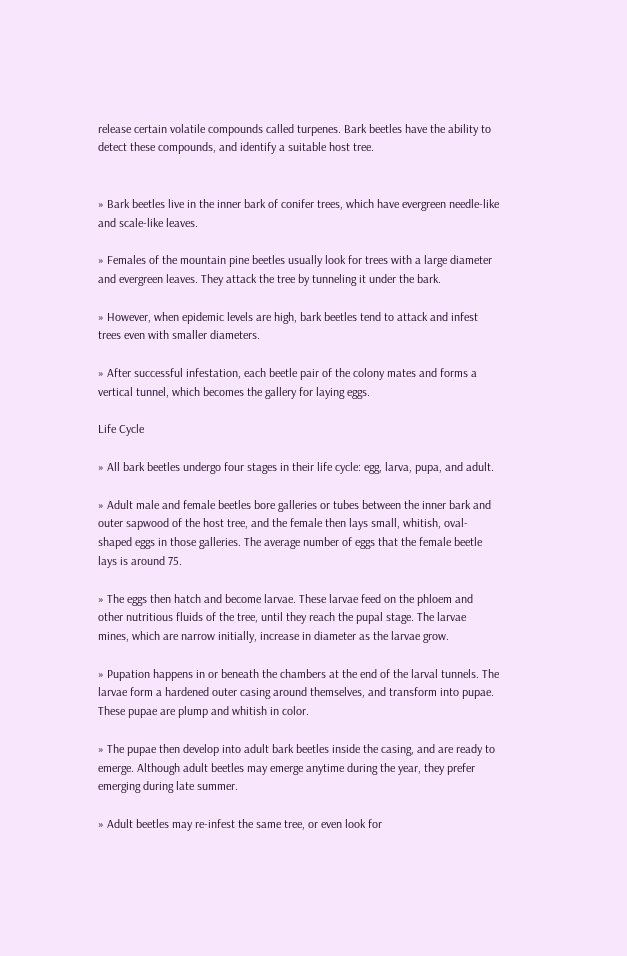release certain volatile compounds called turpenes. Bark beetles have the ability to detect these compounds, and identify a suitable host tree.


» Bark beetles live in the inner bark of conifer trees, which have evergreen needle-like and scale-like leaves.

» Females of the mountain pine beetles usually look for trees with a large diameter and evergreen leaves. They attack the tree by tunneling it under the bark.

» However, when epidemic levels are high, bark beetles tend to attack and infest trees even with smaller diameters.

» After successful infestation, each beetle pair of the colony mates and forms a vertical tunnel, which becomes the gallery for laying eggs.

Life Cycle

» All bark beetles undergo four stages in their life cycle: egg, larva, pupa, and adult.

» Adult male and female beetles bore galleries or tubes between the inner bark and outer sapwood of the host tree, and the female then lays small, whitish, oval-shaped eggs in those galleries. The average number of eggs that the female beetle lays is around 75.

» The eggs then hatch and become larvae. These larvae feed on the phloem and other nutritious fluids of the tree, until they reach the pupal stage. The larvae mines, which are narrow initially, increase in diameter as the larvae grow.

» Pupation happens in or beneath the chambers at the end of the larval tunnels. The larvae form a hardened outer casing around themselves, and transform into pupae. These pupae are plump and whitish in color.

» The pupae then develop into adult bark beetles inside the casing, and are ready to emerge. Although adult beetles may emerge anytime during the year, they prefer emerging during late summer.

» Adult beetles may re-infest the same tree, or even look for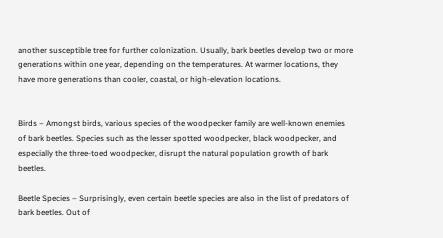another susceptible tree for further colonization. Usually, bark beetles develop two or more generations within one year, depending on the temperatures. At warmer locations, they have more generations than cooler, coastal, or high-elevation locations.


Birds – Amongst birds, various species of the woodpecker family are well-known enemies of bark beetles. Species such as the lesser spotted woodpecker, black woodpecker, and especially the three-toed woodpecker, disrupt the natural population growth of bark beetles.

Beetle Species – Surprisingly, even certain beetle species are also in the list of predators of bark beetles. Out of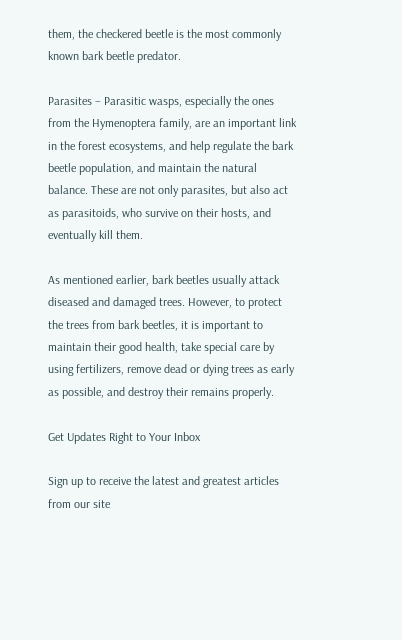them, the checkered beetle is the most commonly known bark beetle predator.

Parasites – Parasitic wasps, especially the ones from the Hymenoptera family, are an important link in the forest ecosystems, and help regulate the bark beetle population, and maintain the natural balance. These are not only parasites, but also act as parasitoids, who survive on their hosts, and eventually kill them.

As mentioned earlier, bark beetles usually attack diseased and damaged trees. However, to protect the trees from bark beetles, it is important to maintain their good health, take special care by using fertilizers, remove dead or dying trees as early as possible, and destroy their remains properly.

Get Updates Right to Your Inbox

Sign up to receive the latest and greatest articles from our site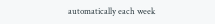automatically each week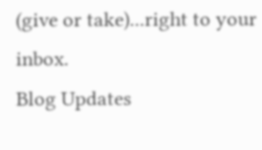(give or take)...right to your inbox.
Blog Updates